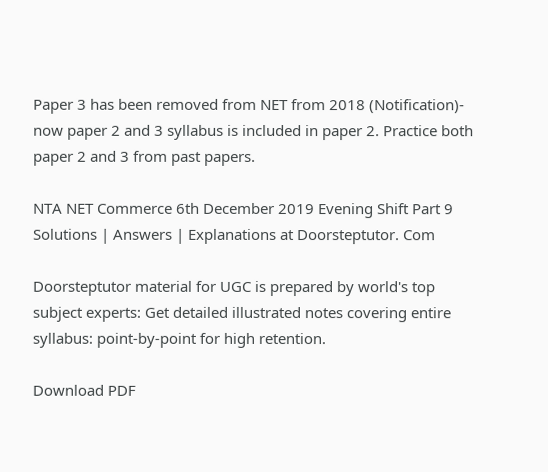Paper 3 has been removed from NET from 2018 (Notification)- now paper 2 and 3 syllabus is included in paper 2. Practice both paper 2 and 3 from past papers.

NTA NET Commerce 6th December 2019 Evening Shift Part 9 Solutions | Answers | Explanations at Doorsteptutor. Com

Doorsteptutor material for UGC is prepared by world's top subject experts: Get detailed illustrated notes covering entire syllabus: point-by-point for high retention.

Download PDF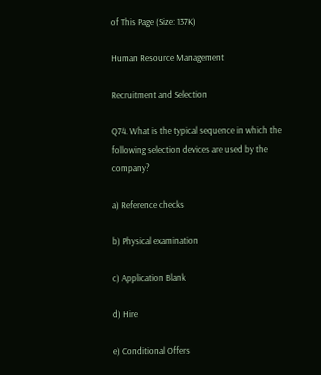of This Page (Size: 137K)

Human Resource Management

Recruitment and Selection

Q74. What is the typical sequence in which the following selection devices are used by the company?

a) Reference checks

b) Physical examination

c) Application Blank

d) Hire

e) Conditional Offers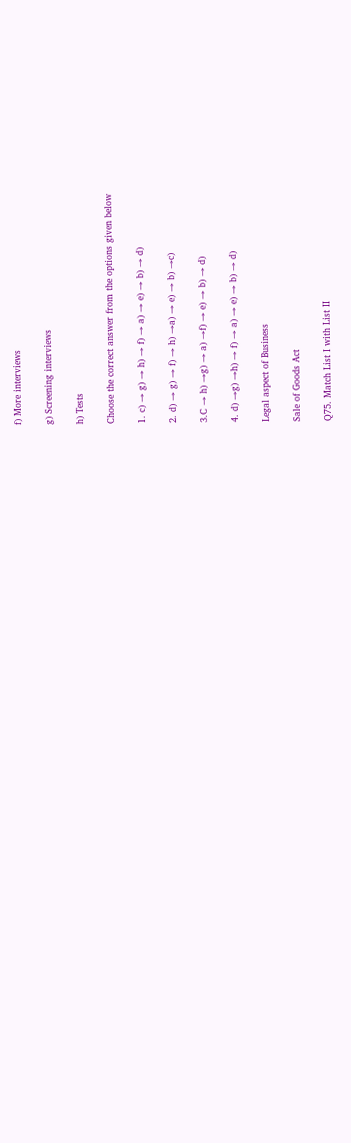f) More interviews

g) Screening interviews

h) Tests

Choose the correct answer from the options given below

1. c) → g) → h) → f) → a) → e) → b) → d)

2. d) → g) → f) → h) →a) → e) → b) →c)

3.C → h) →g) → a) →f) → e) → b) → d)

4. d) →g) →h) → f) → a) → e) → b) → d)

Legal aspect of Business

Sale of Goods Act

Q75. Match List I with List II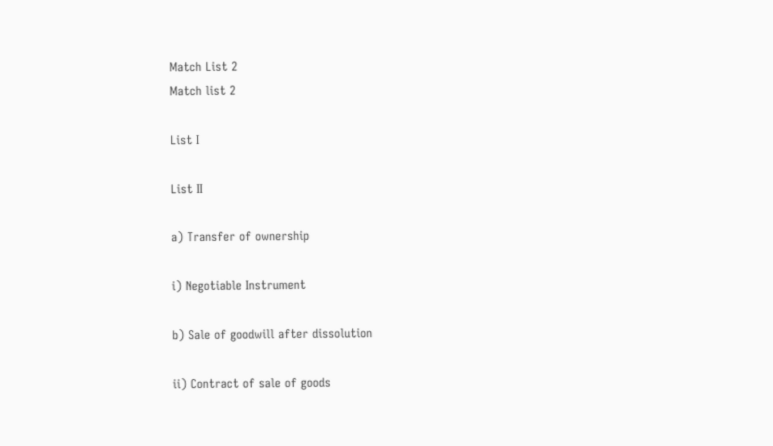Match List 2
Match list 2

List I

List II

a) Transfer of ownership

i) Negotiable Instrument

b) Sale of goodwill after dissolution

ii) Contract of sale of goods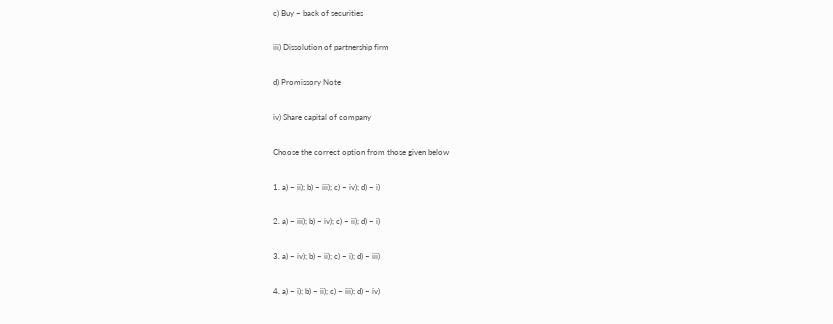c) Buy – back of securities

iii) Dissolution of partnership firm

d) Promissory Note

iv) Share capital of company

Choose the correct option from those given below

1. a) – ii); b) – iii); c) – iv); d) – i)

2. a) – iii); b) – iv); c) – ii); d) – i)

3. a) – iv); b) – ii); c) – i); d) – iii)

4. a) – i); b) – ii); c) – iii); d) – iv)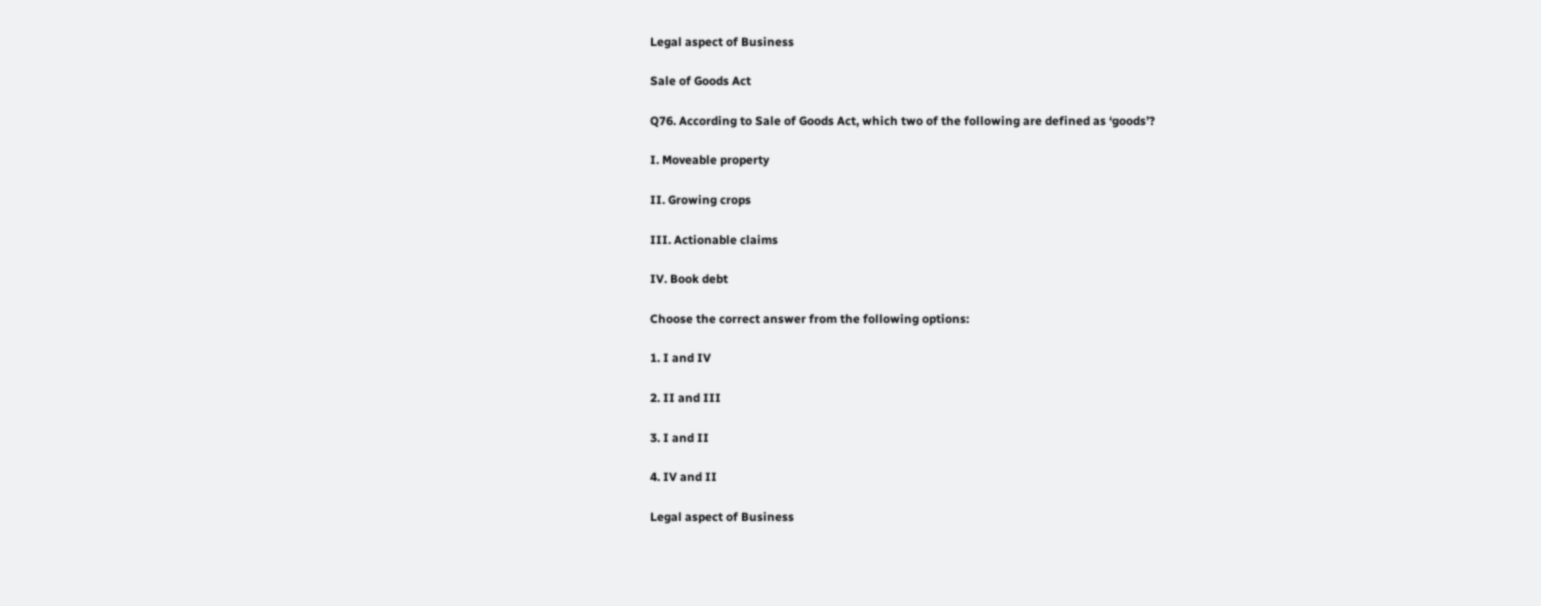Legal aspect of Business

Sale of Goods Act

Q76. According to Sale of Goods Act, which two of the following are defined as ‘goods’?

I. Moveable property

II. Growing crops

III. Actionable claims

IV. Book debt

Choose the correct answer from the following options:

1. I and IV

2. II and III

3. I and II

4. IV and II

Legal aspect of Business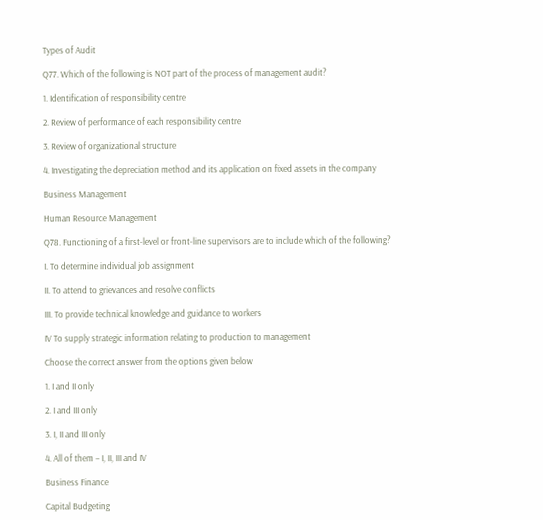Types of Audit

Q77. Which of the following is NOT part of the process of management audit?

1. Identification of responsibility centre

2. Review of performance of each responsibility centre

3. Review of organizational structure

4. Investigating the depreciation method and its application on fixed assets in the company

Business Management

Human Resource Management

Q78. Functioning of a first-level or front-line supervisors are to include which of the following?

I. To determine individual job assignment

II. To attend to grievances and resolve conflicts

III. To provide technical knowledge and guidance to workers

IV To supply strategic information relating to production to management

Choose the correct answer from the options given below

1. I and II only

2. I and III only

3. I, II and III only

4. All of them – I, II, III and IV

Business Finance

Capital Budgeting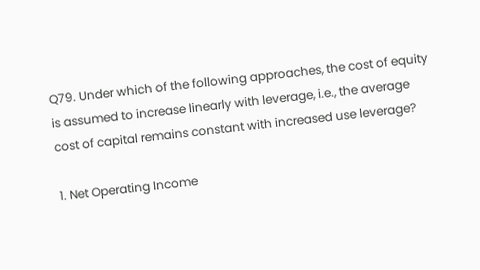Q79. Under which of the following approaches, the cost of equity is assumed to increase linearly with leverage, i.e., the average cost of capital remains constant with increased use leverage?

1. Net Operating Income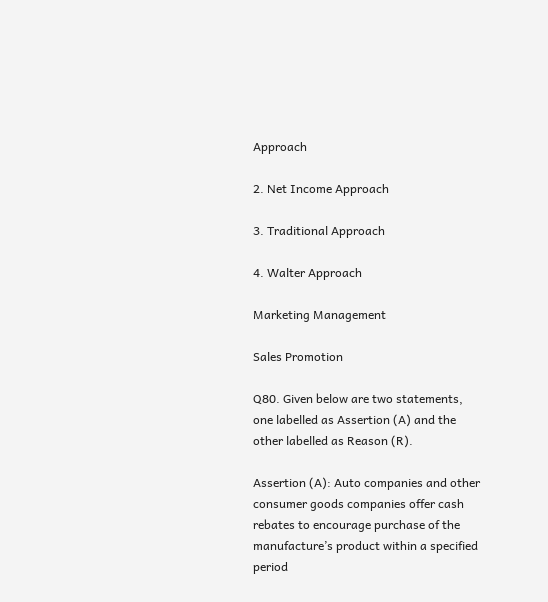Approach

2. Net Income Approach

3. Traditional Approach

4. Walter Approach

Marketing Management

Sales Promotion

Q80. Given below are two statements, one labelled as Assertion (A) and the other labelled as Reason (R).

Assertion (A): Auto companies and other consumer goods companies offer cash rebates to encourage purchase of the manufacture’s product within a specified period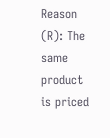Reason (R): The same product is priced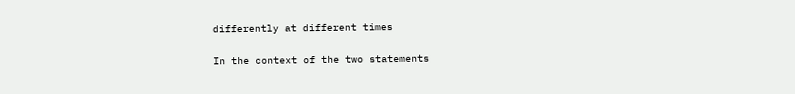differently at different times

In the context of the two statements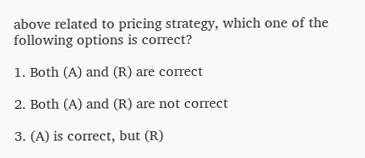above related to pricing strategy, which one of the following options is correct?

1. Both (A) and (R) are correct

2. Both (A) and (R) are not correct

3. (A) is correct, but (R)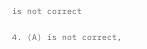is not correct

4. (A) is not correct,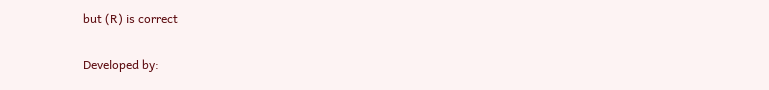but (R) is correct

Developed by: